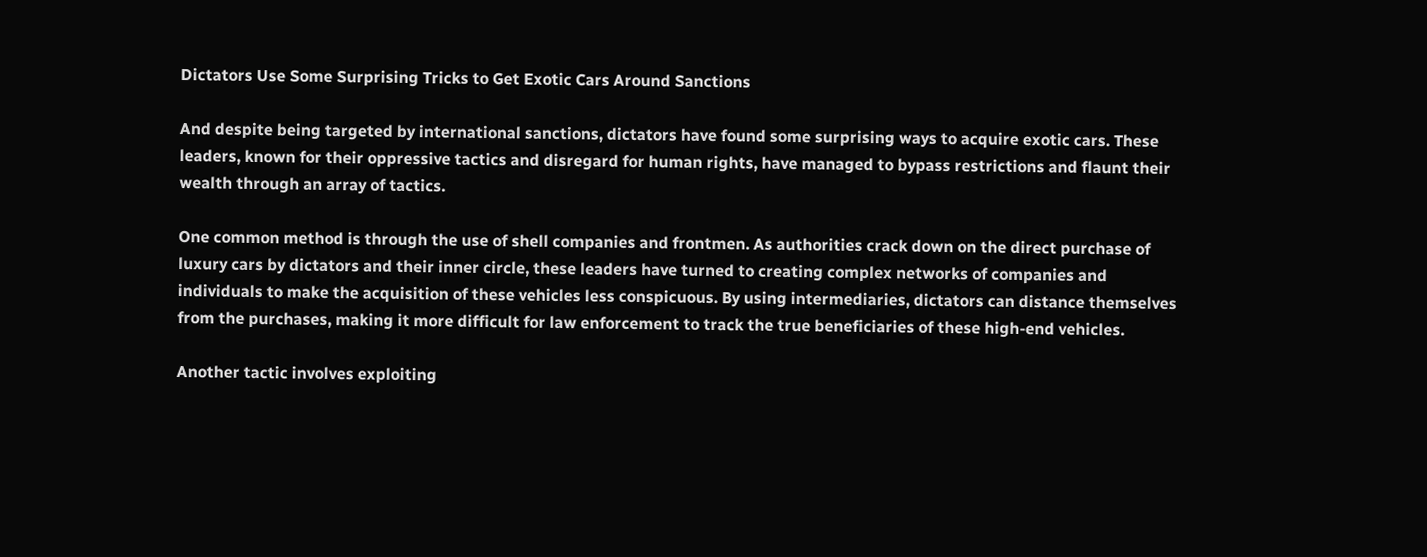Dictators Use Some Surprising Tricks to Get Exotic Cars Around Sanctions

And despite being targeted by international sanctions, dictators have found some surprising ways to acquire exotic cars. These leaders, known for their oppressive tactics and disregard for human rights, have managed to bypass restrictions and flaunt their wealth through an array of tactics.

One common method is through the use of shell companies and frontmen. As authorities crack down on the direct purchase of luxury cars by dictators and their inner circle, these leaders have turned to creating complex networks of companies and individuals to make the acquisition of these vehicles less conspicuous. By using intermediaries, dictators can distance themselves from the purchases, making it more difficult for law enforcement to track the true beneficiaries of these high-end vehicles.

Another tactic involves exploiting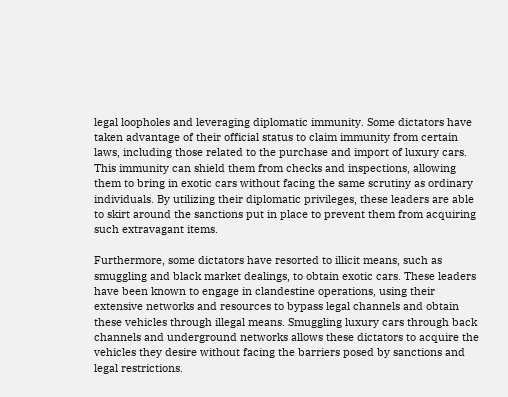legal loopholes and leveraging diplomatic immunity. Some dictators have taken advantage of their official status to claim immunity from certain laws, including those related to the purchase and import of luxury cars. This immunity can shield them from checks and inspections, allowing them to bring in exotic cars without facing the same scrutiny as ordinary individuals. By utilizing their diplomatic privileges, these leaders are able to skirt around the sanctions put in place to prevent them from acquiring such extravagant items.

Furthermore, some dictators have resorted to illicit means, such as smuggling and black market dealings, to obtain exotic cars. These leaders have been known to engage in clandestine operations, using their extensive networks and resources to bypass legal channels and obtain these vehicles through illegal means. Smuggling luxury cars through back channels and underground networks allows these dictators to acquire the vehicles they desire without facing the barriers posed by sanctions and legal restrictions.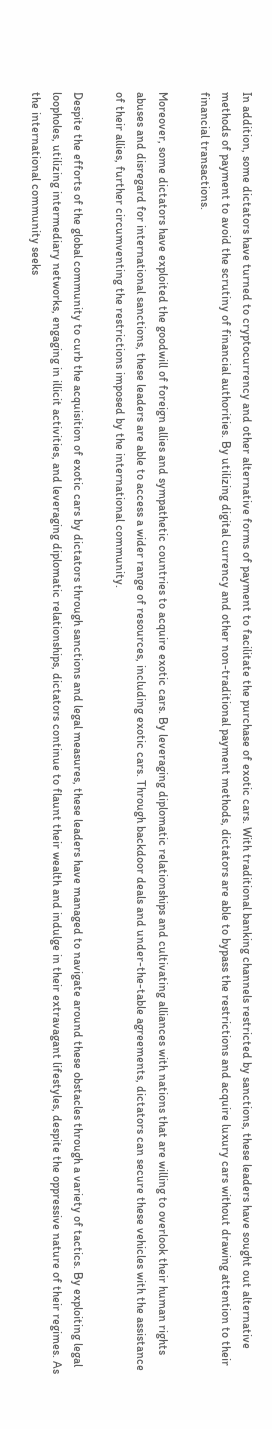In addition, some dictators have turned to cryptocurrency and other alternative forms of payment to facilitate the purchase of exotic cars. With traditional banking channels restricted by sanctions, these leaders have sought out alternative methods of payment to avoid the scrutiny of financial authorities. By utilizing digital currency and other non-traditional payment methods, dictators are able to bypass the restrictions and acquire luxury cars without drawing attention to their financial transactions.

Moreover, some dictators have exploited the goodwill of foreign allies and sympathetic countries to acquire exotic cars. By leveraging diplomatic relationships and cultivating alliances with nations that are willing to overlook their human rights abuses and disregard for international sanctions, these leaders are able to access a wider range of resources, including exotic cars. Through backdoor deals and under-the-table agreements, dictators can secure these vehicles with the assistance of their allies, further circumventing the restrictions imposed by the international community.

Despite the efforts of the global community to curb the acquisition of exotic cars by dictators through sanctions and legal measures, these leaders have managed to navigate around these obstacles through a variety of tactics. By exploiting legal loopholes, utilizing intermediary networks, engaging in illicit activities, and leveraging diplomatic relationships, dictators continue to flaunt their wealth and indulge in their extravagant lifestyles, despite the oppressive nature of their regimes. As the international community seeks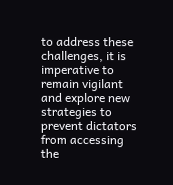to address these challenges, it is imperative to remain vigilant and explore new strategies to prevent dictators from accessing the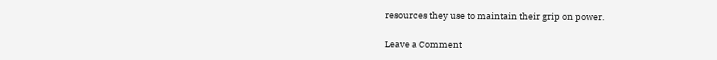resources they use to maintain their grip on power.

Leave a Comment